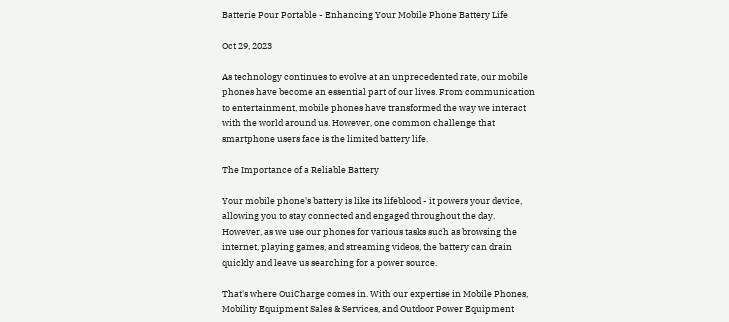Batterie Pour Portable - Enhancing Your Mobile Phone Battery Life

Oct 29, 2023

As technology continues to evolve at an unprecedented rate, our mobile phones have become an essential part of our lives. From communication to entertainment, mobile phones have transformed the way we interact with the world around us. However, one common challenge that smartphone users face is the limited battery life.

The Importance of a Reliable Battery

Your mobile phone's battery is like its lifeblood - it powers your device, allowing you to stay connected and engaged throughout the day. However, as we use our phones for various tasks such as browsing the internet, playing games, and streaming videos, the battery can drain quickly and leave us searching for a power source.

That's where OuiCharge comes in. With our expertise in Mobile Phones, Mobility Equipment Sales & Services, and Outdoor Power Equipment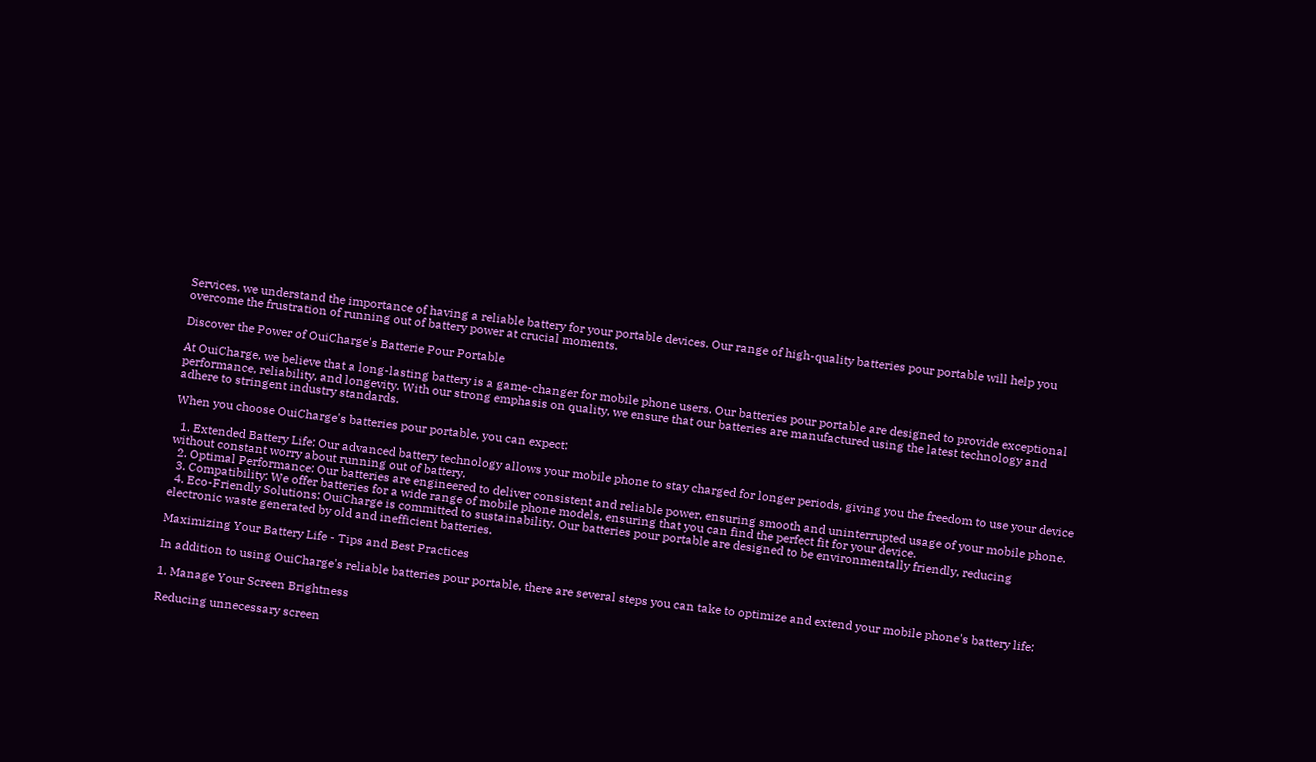Services, we understand the importance of having a reliable battery for your portable devices. Our range of high-quality batteries pour portable will help you overcome the frustration of running out of battery power at crucial moments.

Discover the Power of OuiCharge's Batterie Pour Portable

At OuiCharge, we believe that a long-lasting battery is a game-changer for mobile phone users. Our batteries pour portable are designed to provide exceptional performance, reliability, and longevity. With our strong emphasis on quality, we ensure that our batteries are manufactured using the latest technology and adhere to stringent industry standards.

When you choose OuiCharge's batteries pour portable, you can expect:

  1. Extended Battery Life: Our advanced battery technology allows your mobile phone to stay charged for longer periods, giving you the freedom to use your device without constant worry about running out of battery.
  2. Optimal Performance: Our batteries are engineered to deliver consistent and reliable power, ensuring smooth and uninterrupted usage of your mobile phone.
  3. Compatibility: We offer batteries for a wide range of mobile phone models, ensuring that you can find the perfect fit for your device.
  4. Eco-Friendly Solutions: OuiCharge is committed to sustainability. Our batteries pour portable are designed to be environmentally friendly, reducing electronic waste generated by old and inefficient batteries.

Maximizing Your Battery Life - Tips and Best Practices

In addition to using OuiCharge's reliable batteries pour portable, there are several steps you can take to optimize and extend your mobile phone's battery life:

1. Manage Your Screen Brightness

Reducing unnecessary screen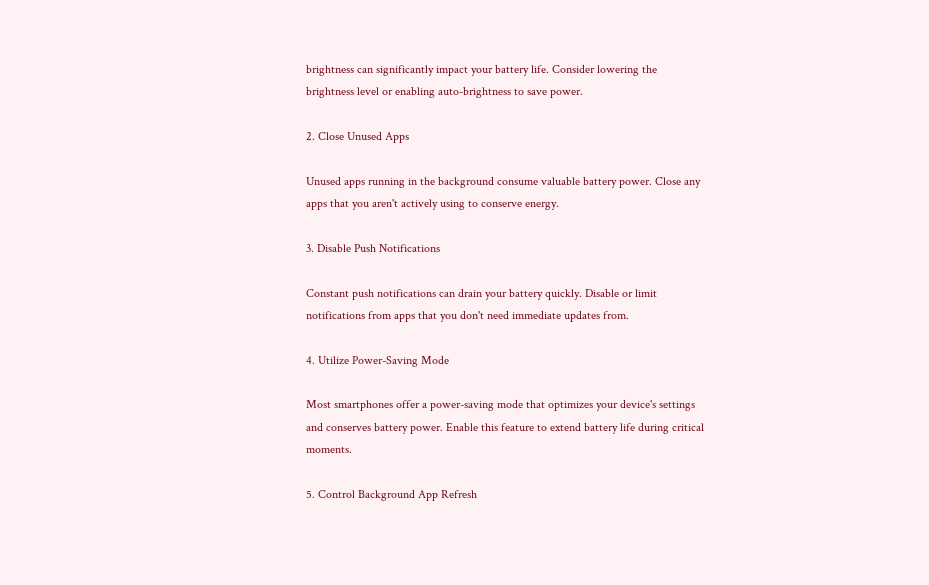brightness can significantly impact your battery life. Consider lowering the brightness level or enabling auto-brightness to save power.

2. Close Unused Apps

Unused apps running in the background consume valuable battery power. Close any apps that you aren't actively using to conserve energy.

3. Disable Push Notifications

Constant push notifications can drain your battery quickly. Disable or limit notifications from apps that you don't need immediate updates from.

4. Utilize Power-Saving Mode

Most smartphones offer a power-saving mode that optimizes your device's settings and conserves battery power. Enable this feature to extend battery life during critical moments.

5. Control Background App Refresh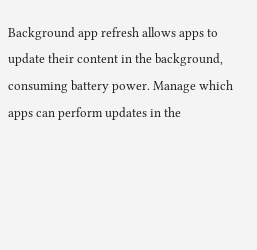Background app refresh allows apps to update their content in the background, consuming battery power. Manage which apps can perform updates in the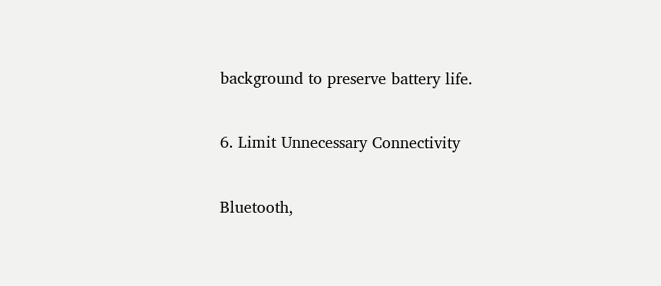background to preserve battery life.

6. Limit Unnecessary Connectivity

Bluetooth,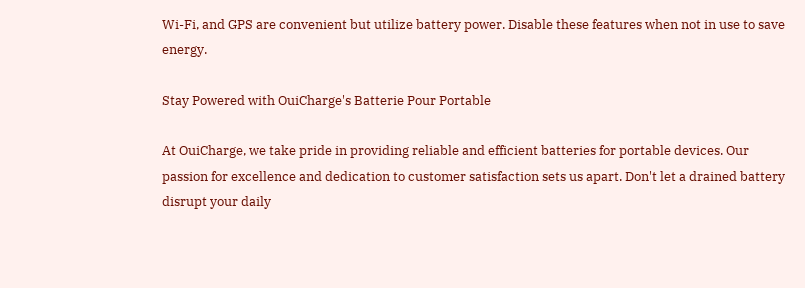Wi-Fi, and GPS are convenient but utilize battery power. Disable these features when not in use to save energy.

Stay Powered with OuiCharge's Batterie Pour Portable

At OuiCharge, we take pride in providing reliable and efficient batteries for portable devices. Our passion for excellence and dedication to customer satisfaction sets us apart. Don't let a drained battery disrupt your daily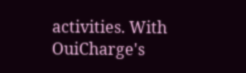activities. With OuiCharge's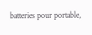batteries pour portable,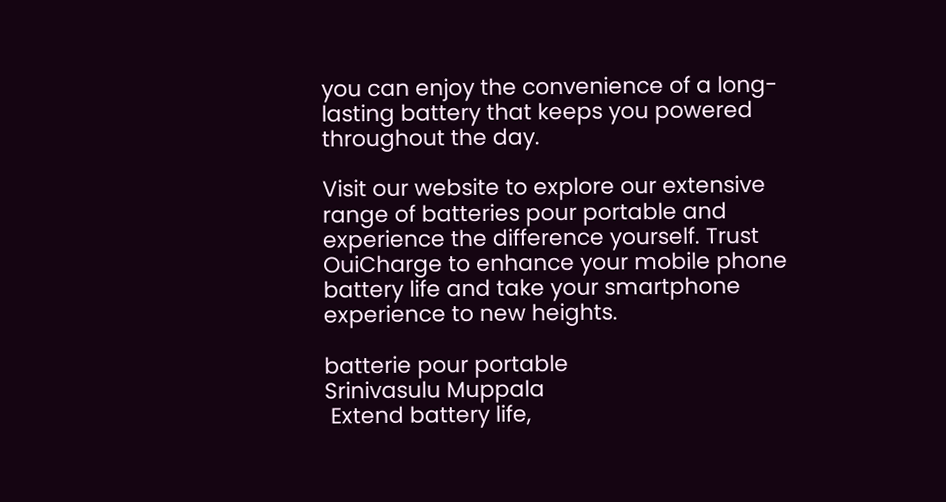you can enjoy the convenience of a long-lasting battery that keeps you powered throughout the day.

Visit our website to explore our extensive range of batteries pour portable and experience the difference yourself. Trust OuiCharge to enhance your mobile phone battery life and take your smartphone experience to new heights.

batterie pour portable
Srinivasulu Muppala
 Extend battery life,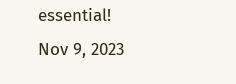essential!
Nov 9, 2023